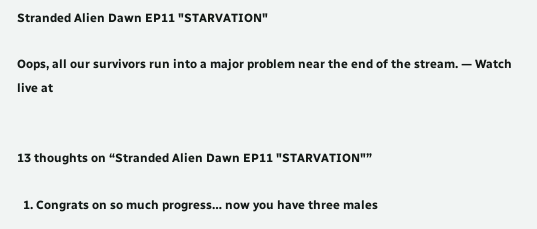Stranded Alien Dawn EP11 "STARVATION"

Oops, all our survivors run into a major problem near the end of the stream. — Watch live at


13 thoughts on “Stranded Alien Dawn EP11 "STARVATION"”

  1. Congrats on so much progress… now you have three males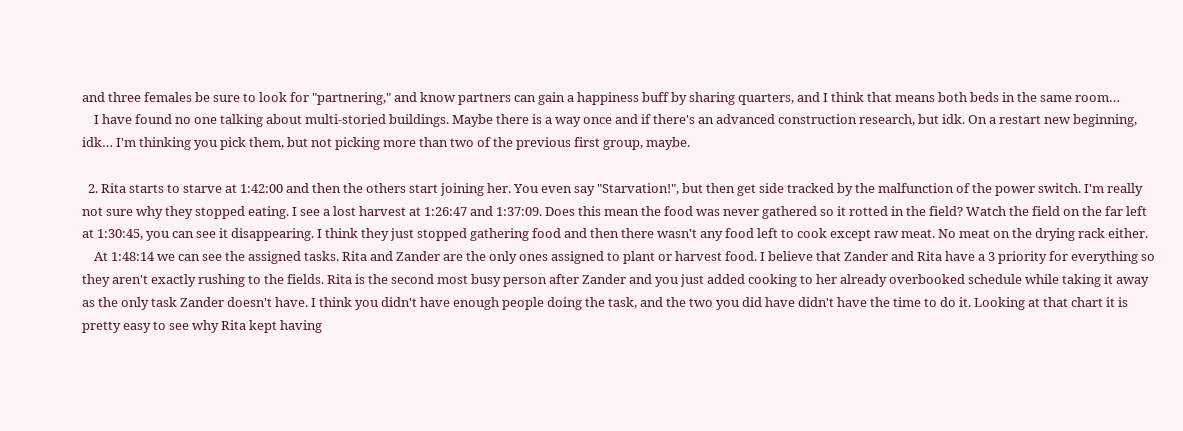and three females be sure to look for "partnering," and know partners can gain a happiness buff by sharing quarters, and I think that means both beds in the same room…
    I have found no one talking about multi-storied buildings. Maybe there is a way once and if there's an advanced construction research, but idk. On a restart new beginning, idk… I'm thinking you pick them, but not picking more than two of the previous first group, maybe.

  2. Rita starts to starve at 1:42:00 and then the others start joining her. You even say "Starvation!", but then get side tracked by the malfunction of the power switch. I'm really not sure why they stopped eating. I see a lost harvest at 1:26:47 and 1:37:09. Does this mean the food was never gathered so it rotted in the field? Watch the field on the far left at 1:30:45, you can see it disappearing. I think they just stopped gathering food and then there wasn't any food left to cook except raw meat. No meat on the drying rack either.
    At 1:48:14 we can see the assigned tasks. Rita and Zander are the only ones assigned to plant or harvest food. I believe that Zander and Rita have a 3 priority for everything so they aren't exactly rushing to the fields. Rita is the second most busy person after Zander and you just added cooking to her already overbooked schedule while taking it away as the only task Zander doesn't have. I think you didn't have enough people doing the task, and the two you did have didn't have the time to do it. Looking at that chart it is pretty easy to see why Rita kept having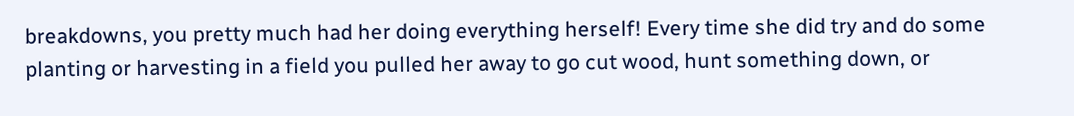breakdowns, you pretty much had her doing everything herself! Every time she did try and do some planting or harvesting in a field you pulled her away to go cut wood, hunt something down, or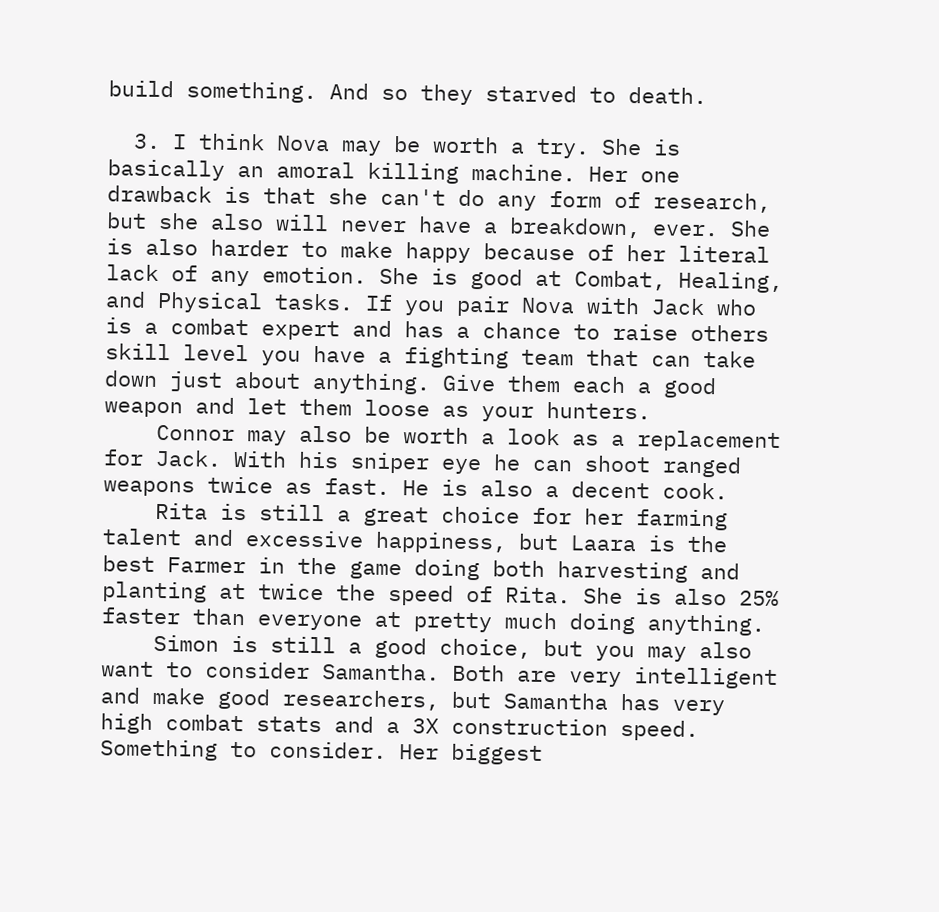build something. And so they starved to death.

  3. I think Nova may be worth a try. She is basically an amoral killing machine. Her one drawback is that she can't do any form of research, but she also will never have a breakdown, ever. She is also harder to make happy because of her literal lack of any emotion. She is good at Combat, Healing, and Physical tasks. If you pair Nova with Jack who is a combat expert and has a chance to raise others skill level you have a fighting team that can take down just about anything. Give them each a good weapon and let them loose as your hunters.
    Connor may also be worth a look as a replacement for Jack. With his sniper eye he can shoot ranged weapons twice as fast. He is also a decent cook.
    Rita is still a great choice for her farming talent and excessive happiness, but Laara is the best Farmer in the game doing both harvesting and planting at twice the speed of Rita. She is also 25% faster than everyone at pretty much doing anything.
    Simon is still a good choice, but you may also want to consider Samantha. Both are very intelligent and make good researchers, but Samantha has very high combat stats and a 3X construction speed. Something to consider. Her biggest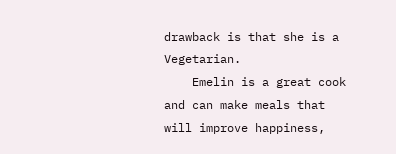drawback is that she is a Vegetarian.
    Emelin is a great cook and can make meals that will improve happiness,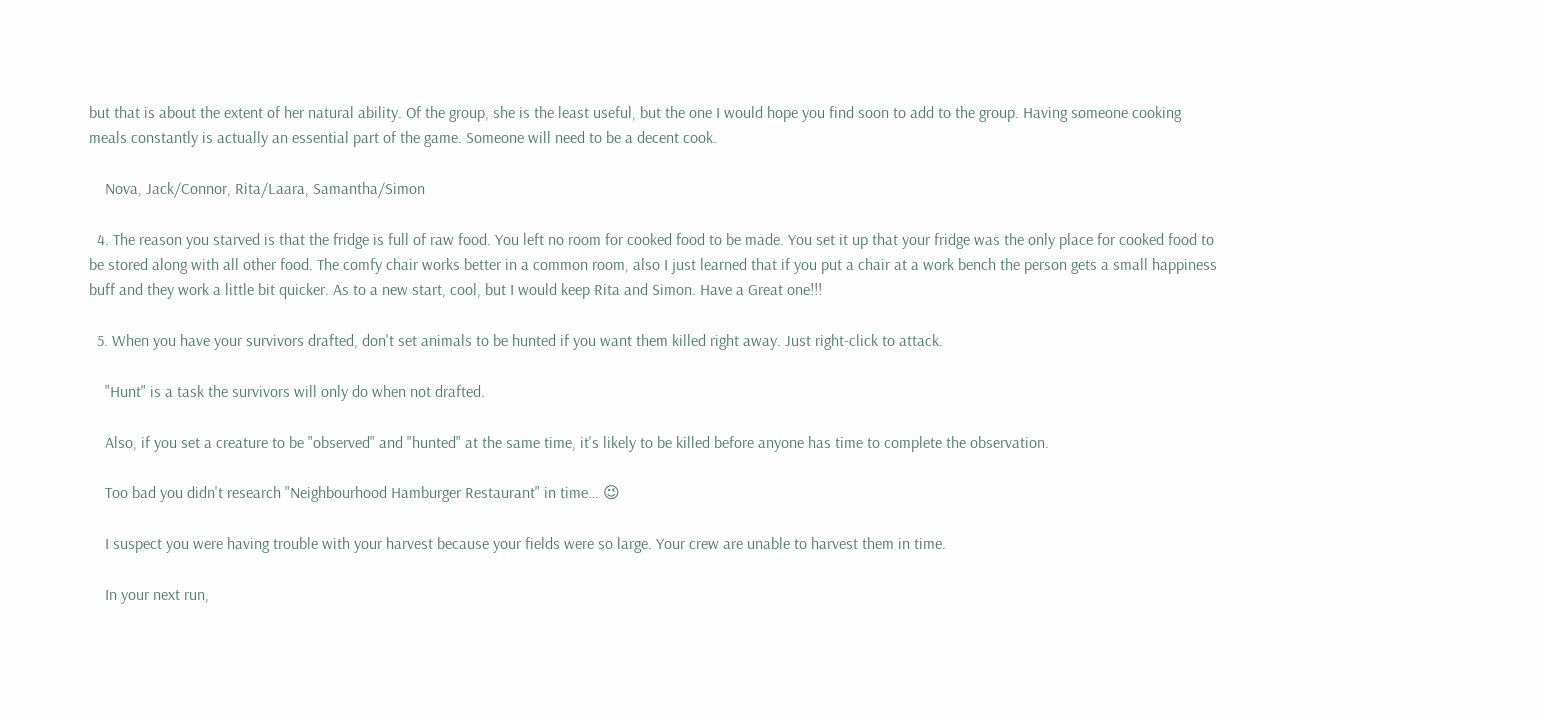but that is about the extent of her natural ability. Of the group, she is the least useful, but the one I would hope you find soon to add to the group. Having someone cooking meals constantly is actually an essential part of the game. Someone will need to be a decent cook.

    Nova, Jack/Connor, Rita/Laara, Samantha/Simon

  4. The reason you starved is that the fridge is full of raw food. You left no room for cooked food to be made. You set it up that your fridge was the only place for cooked food to be stored along with all other food. The comfy chair works better in a common room, also I just learned that if you put a chair at a work bench the person gets a small happiness buff and they work a little bit quicker. As to a new start, cool, but I would keep Rita and Simon. Have a Great one!!!

  5. When you have your survivors drafted, don't set animals to be hunted if you want them killed right away. Just right-click to attack.

    "Hunt" is a task the survivors will only do when not drafted.

    Also, if you set a creature to be "observed" and "hunted" at the same time, it's likely to be killed before anyone has time to complete the observation.

    Too bad you didn't research "Neighbourhood Hamburger Restaurant" in time… 😉

    I suspect you were having trouble with your harvest because your fields were so large. Your crew are unable to harvest them in time.

    In your next run,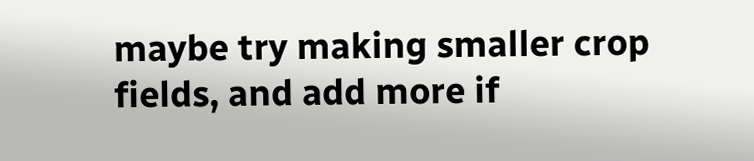maybe try making smaller crop fields, and add more if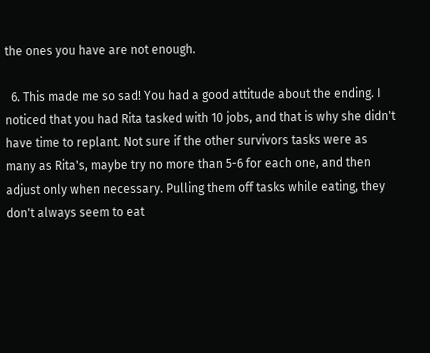the ones you have are not enough.

  6. This made me so sad! You had a good attitude about the ending. I noticed that you had Rita tasked with 10 jobs, and that is why she didn't have time to replant. Not sure if the other survivors tasks were as many as Rita's, maybe try no more than 5-6 for each one, and then adjust only when necessary. Pulling them off tasks while eating, they don't always seem to eat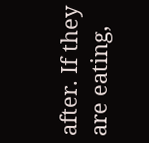after. If they are eating,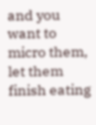and you want to micro them, let them finish eating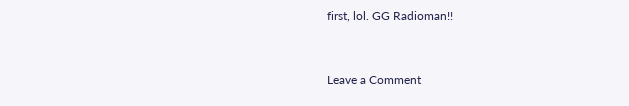first, lol. GG Radioman!!


Leave a Comment